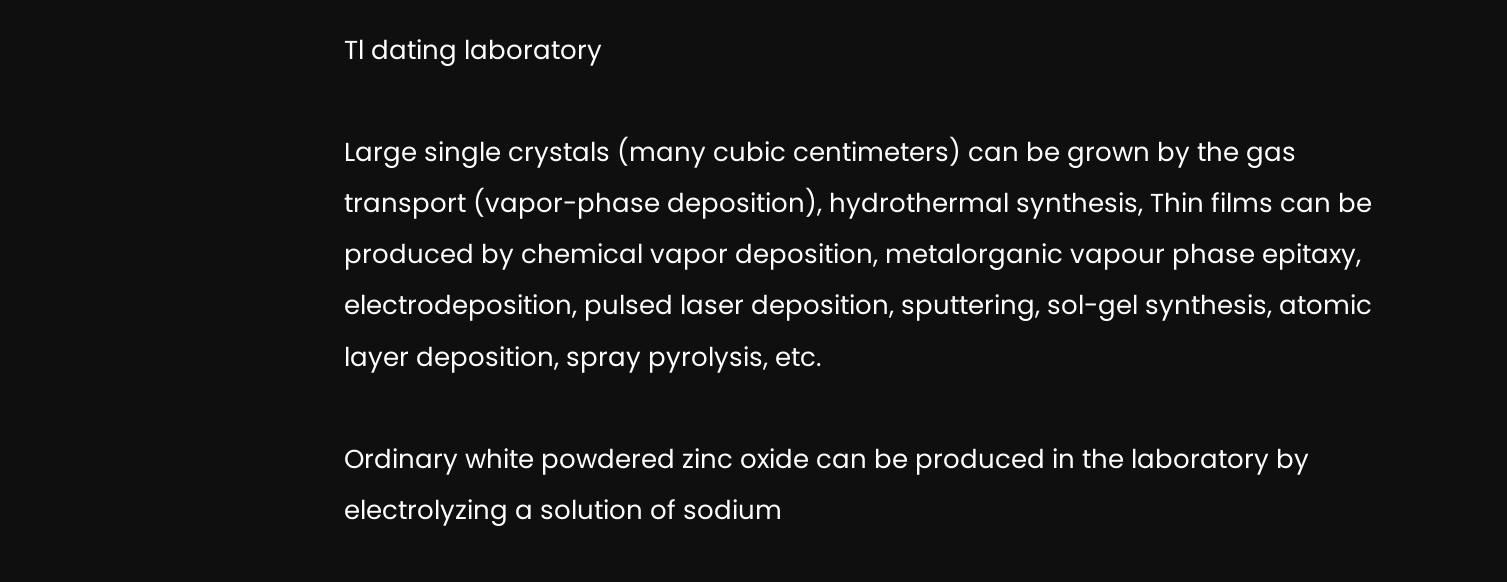Tl dating laboratory

Large single crystals (many cubic centimeters) can be grown by the gas transport (vapor-phase deposition), hydrothermal synthesis, Thin films can be produced by chemical vapor deposition, metalorganic vapour phase epitaxy, electrodeposition, pulsed laser deposition, sputtering, sol-gel synthesis, atomic layer deposition, spray pyrolysis, etc.

Ordinary white powdered zinc oxide can be produced in the laboratory by electrolyzing a solution of sodium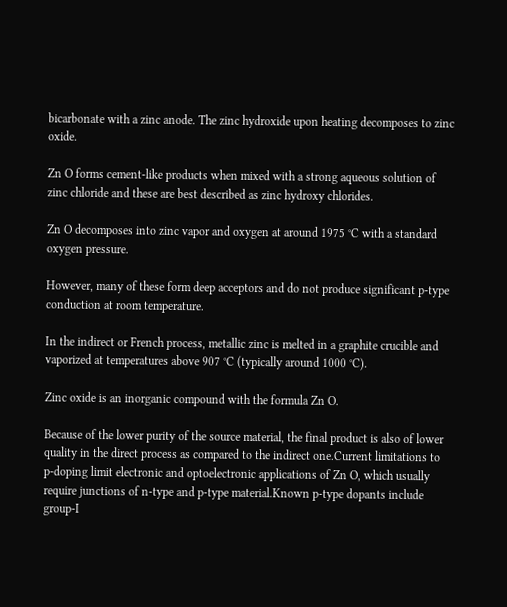bicarbonate with a zinc anode. The zinc hydroxide upon heating decomposes to zinc oxide.

Zn O forms cement-like products when mixed with a strong aqueous solution of zinc chloride and these are best described as zinc hydroxy chlorides.

Zn O decomposes into zinc vapor and oxygen at around 1975 °C with a standard oxygen pressure.

However, many of these form deep acceptors and do not produce significant p-type conduction at room temperature.

In the indirect or French process, metallic zinc is melted in a graphite crucible and vaporized at temperatures above 907 °C (typically around 1000 °C).

Zinc oxide is an inorganic compound with the formula Zn O.

Because of the lower purity of the source material, the final product is also of lower quality in the direct process as compared to the indirect one.Current limitations to p-doping limit electronic and optoelectronic applications of Zn O, which usually require junctions of n-type and p-type material.Known p-type dopants include group-I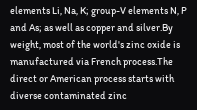elements Li, Na, K; group-V elements N, P and As; as well as copper and silver.By weight, most of the world's zinc oxide is manufactured via French process.The direct or American process starts with diverse contaminated zinc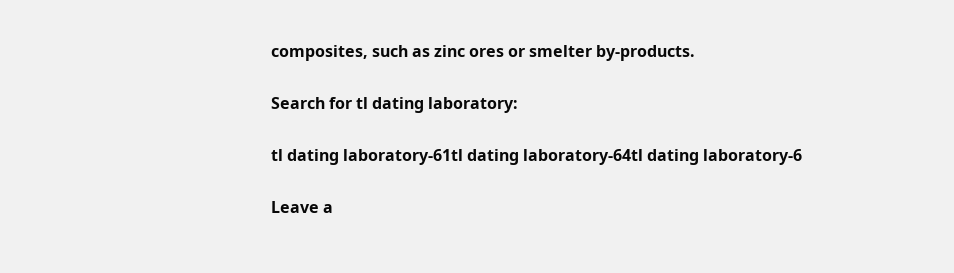composites, such as zinc ores or smelter by-products.

Search for tl dating laboratory:

tl dating laboratory-61tl dating laboratory-64tl dating laboratory-6

Leave a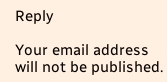Reply

Your email address will not be published.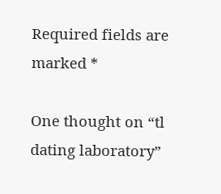Required fields are marked *

One thought on “tl dating laboratory”